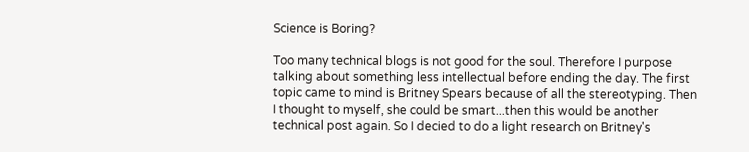Science is Boring?

Too many technical blogs is not good for the soul. Therefore I purpose talking about something less intellectual before ending the day. The first topic came to mind is Britney Spears because of all the stereotyping. Then I thought to myself, she could be smart...then this would be another technical post again. So I decied to do a light research on Britney's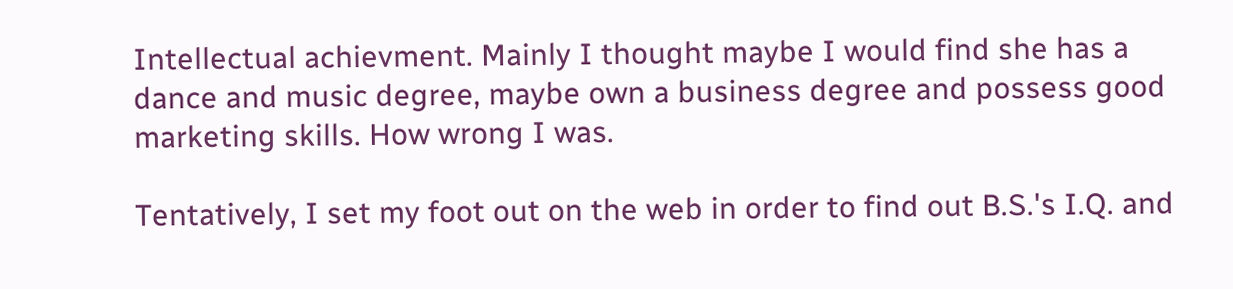Intellectual achievment. Mainly I thought maybe I would find she has a dance and music degree, maybe own a business degree and possess good marketing skills. How wrong I was.

Tentatively, I set my foot out on the web in order to find out B.S.'s I.Q. and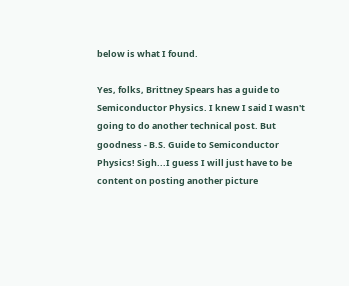below is what I found.

Yes, folks, Brittney Spears has a guide to Semiconductor Physics. I knew I said I wasn't going to do another technical post. But goodness - B.S. Guide to Semiconductor Physics! Sigh...I guess I will just have to be content on posting another picture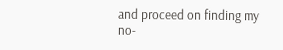and proceed on finding my no-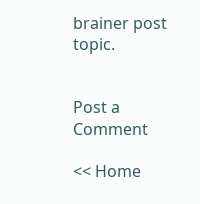brainer post topic.


Post a Comment

<< Home